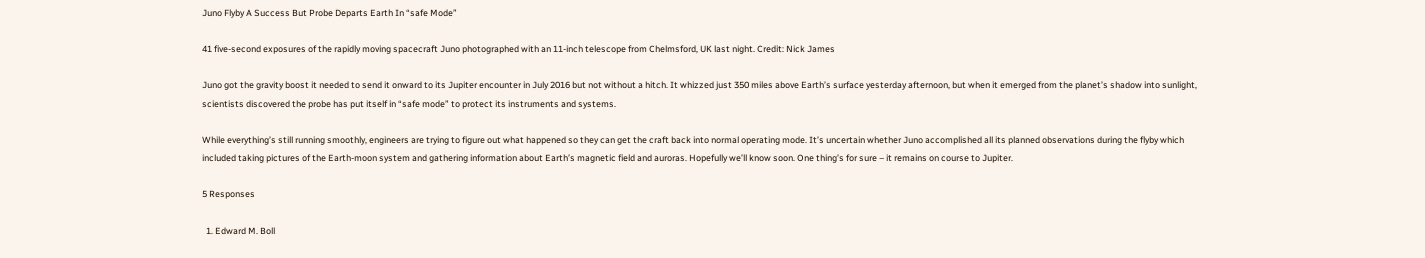Juno Flyby A Success But Probe Departs Earth In “safe Mode”

41 five-second exposures of the rapidly moving spacecraft Juno photographed with an 11-inch telescope from Chelmsford, UK last night. Credit: Nick James

Juno got the gravity boost it needed to send it onward to its Jupiter encounter in July 2016 but not without a hitch. It whizzed just 350 miles above Earth’s surface yesterday afternoon, but when it emerged from the planet’s shadow into sunlight, scientists discovered the probe has put itself in “safe mode” to protect its instruments and systems.

While everything’s still running smoothly, engineers are trying to figure out what happened so they can get the craft back into normal operating mode. It’s uncertain whether Juno accomplished all its planned observations during the flyby which included taking pictures of the Earth-moon system and gathering information about Earth’s magnetic field and auroras. Hopefully we’ll know soon. One thing’s for sure – it remains on course to Jupiter.

5 Responses

  1. Edward M. Boll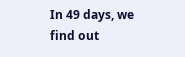In 49 days, we find out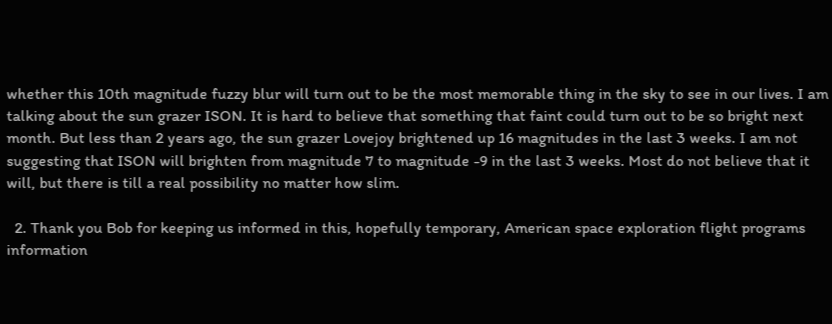whether this 10th magnitude fuzzy blur will turn out to be the most memorable thing in the sky to see in our lives. I am talking about the sun grazer ISON. It is hard to believe that something that faint could turn out to be so bright next month. But less than 2 years ago, the sun grazer Lovejoy brightened up 16 magnitudes in the last 3 weeks. I am not suggesting that ISON will brighten from magnitude 7 to magnitude -9 in the last 3 weeks. Most do not believe that it will, but there is till a real possibility no matter how slim.

  2. Thank you Bob for keeping us informed in this, hopefully temporary, American space exploration flight programs information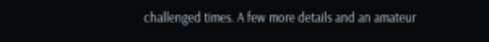challenged times. A few more details and an amateur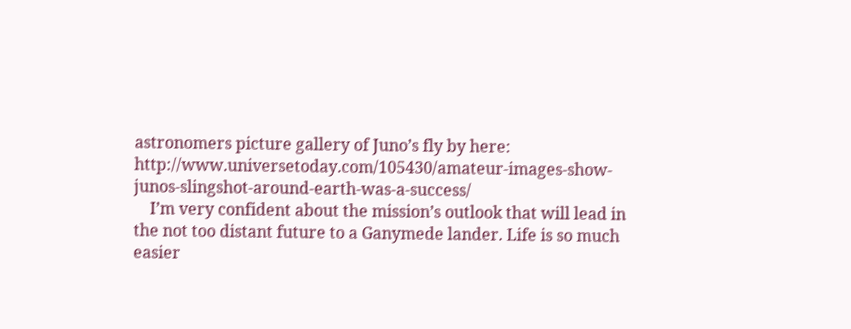astronomers picture gallery of Juno’s fly by here: http://www.universetoday.com/105430/amateur-images-show-junos-slingshot-around-earth-was-a-success/
    I’m very confident about the mission’s outlook that will lead in the not too distant future to a Ganymede lander. Life is so much easier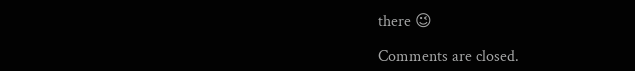there 😉

Comments are closed.